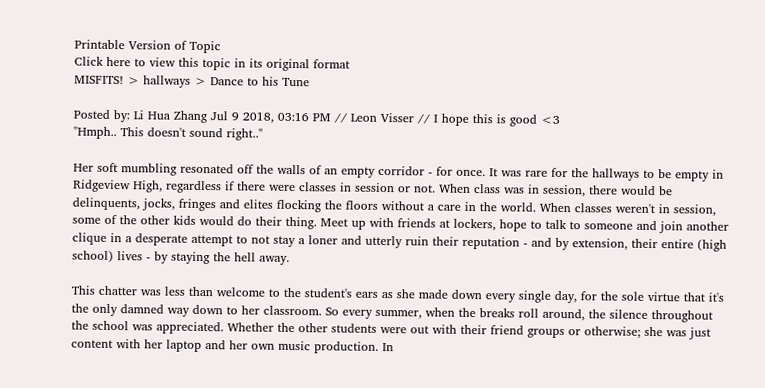Printable Version of Topic
Click here to view this topic in its original format
MISFITS! > hallways > Dance to his Tune

Posted by: Li Hua Zhang Jul 9 2018, 03:16 PM // Leon Visser // I hope this is good <3
"Hmph.. This doesn't sound right.."

Her soft mumbling resonated off the walls of an empty corridor - for once. It was rare for the hallways to be empty in Ridgeview High, regardless if there were classes in session or not. When class was in session, there would be delinquents, jocks, fringes and elites flocking the floors without a care in the world. When classes weren't in session, some of the other kids would do their thing. Meet up with friends at lockers, hope to talk to someone and join another clique in a desperate attempt to not stay a loner and utterly ruin their reputation - and by extension, their entire (high school) lives - by staying the hell away.

This chatter was less than welcome to the student's ears as she made down every single day, for the sole virtue that it's the only damned way down to her classroom. So every summer, when the breaks roll around, the silence throughout the school was appreciated. Whether the other students were out with their friend groups or otherwise; she was just content with her laptop and her own music production. In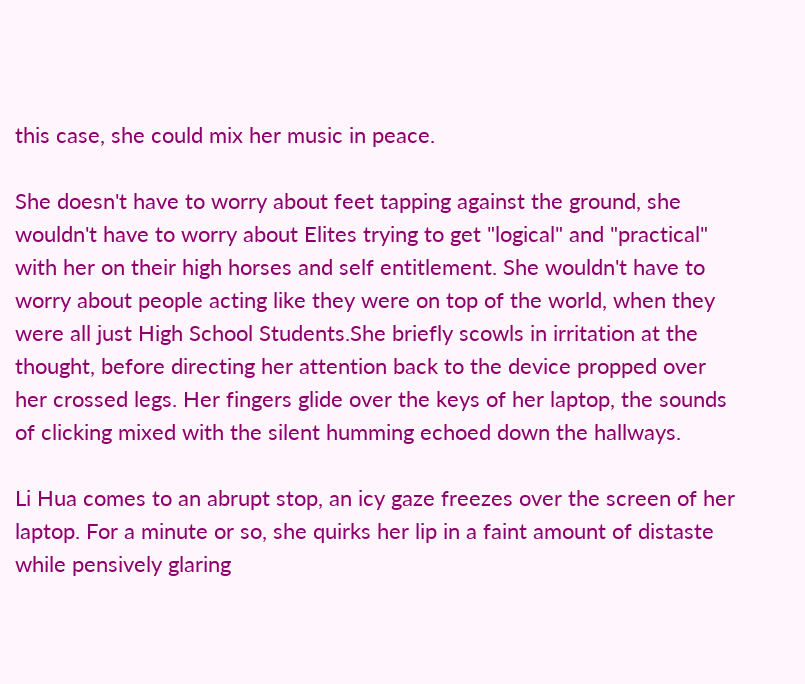this case, she could mix her music in peace.

She doesn't have to worry about feet tapping against the ground, she wouldn't have to worry about Elites trying to get "logical" and "practical" with her on their high horses and self entitlement. She wouldn't have to worry about people acting like they were on top of the world, when they were all just High School Students.She briefly scowls in irritation at the thought, before directing her attention back to the device propped over her crossed legs. Her fingers glide over the keys of her laptop, the sounds of clicking mixed with the silent humming echoed down the hallways.

Li Hua comes to an abrupt stop, an icy gaze freezes over the screen of her laptop. For a minute or so, she quirks her lip in a faint amount of distaste while pensively glaring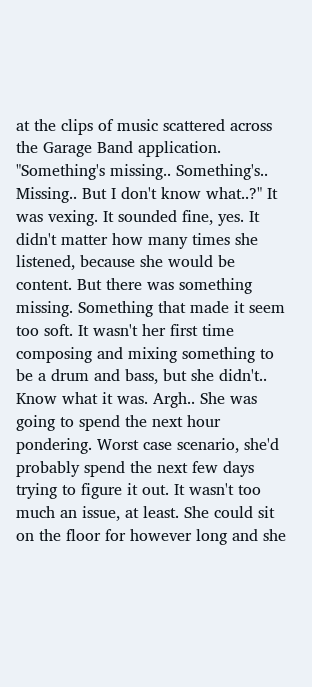at the clips of music scattered across the Garage Band application. "Something's missing.. Something's.. Missing.. But I don't know what..?" It was vexing. It sounded fine, yes. It didn't matter how many times she listened, because she would be content. But there was something missing. Something that made it seem too soft. It wasn't her first time composing and mixing something to be a drum and bass, but she didn't.. Know what it was. Argh.. She was going to spend the next hour pondering. Worst case scenario, she'd probably spend the next few days trying to figure it out. It wasn't too much an issue, at least. She could sit on the floor for however long and she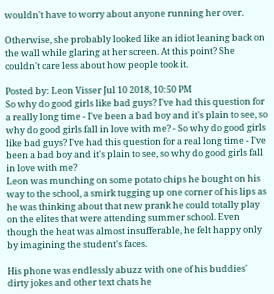wouldn't have to worry about anyone running her over.

Otherwise, she probably looked like an idiot leaning back on the wall while glaring at her screen. At this point? She couldn't care less about how people took it.

Posted by: Leon Visser Jul 10 2018, 10:50 PM
So why do good girls like bad guys? I've had this question for a really long time - I've been a bad boy and it's plain to see, so why do good girls fall in love with me? - So why do good girls like bad guys? I've had this question for a real long time - I've been a bad boy and it's plain to see, so why do good girls fall in love with me?
Leon was munching on some potato chips he bought on his way to the school, a smirk tugging up one corner of his lips as he was thinking about that new prank he could totally play on the elites that were attending summer school. Even though the heat was almost insufferable, he felt happy only by imagining the student's faces.

His phone was endlessly abuzz with one of his buddies' dirty jokes and other text chats he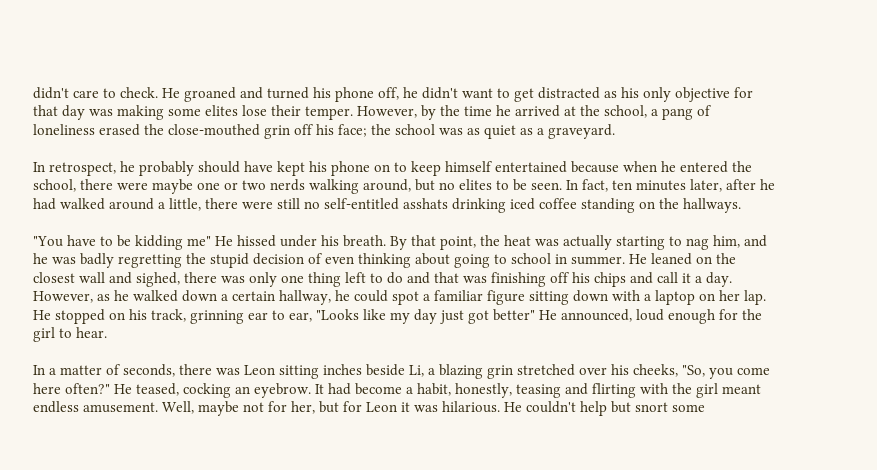didn't care to check. He groaned and turned his phone off, he didn't want to get distracted as his only objective for that day was making some elites lose their temper. However, by the time he arrived at the school, a pang of loneliness erased the close-mouthed grin off his face; the school was as quiet as a graveyard.

In retrospect, he probably should have kept his phone on to keep himself entertained because when he entered the school, there were maybe one or two nerds walking around, but no elites to be seen. In fact, ten minutes later, after he had walked around a little, there were still no self-entitled asshats drinking iced coffee standing on the hallways.

"You have to be kidding me" He hissed under his breath. By that point, the heat was actually starting to nag him, and he was badly regretting the stupid decision of even thinking about going to school in summer. He leaned on the closest wall and sighed, there was only one thing left to do and that was finishing off his chips and call it a day. However, as he walked down a certain hallway, he could spot a familiar figure sitting down with a laptop on her lap. He stopped on his track, grinning ear to ear, "Looks like my day just got better" He announced, loud enough for the girl to hear.

In a matter of seconds, there was Leon sitting inches beside Li, a blazing grin stretched over his cheeks, "So, you come here often?" He teased, cocking an eyebrow. It had become a habit, honestly, teasing and flirting with the girl meant endless amusement. Well, maybe not for her, but for Leon it was hilarious. He couldn't help but snort some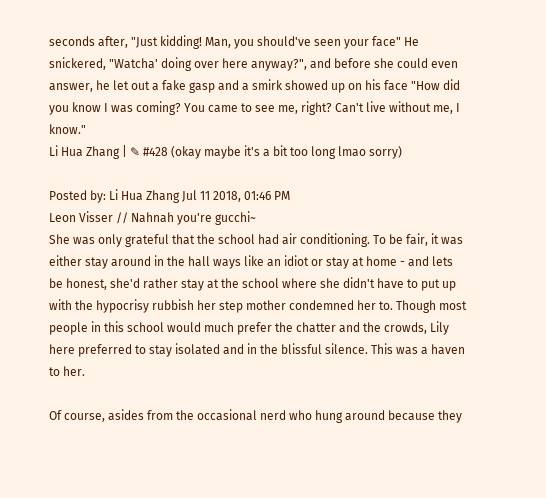seconds after, "Just kidding! Man, you should've seen your face" He snickered, "Watcha' doing over here anyway?", and before she could even answer, he let out a fake gasp and a smirk showed up on his face "How did you know I was coming? You came to see me, right? Can't live without me, I know."
Li Hua Zhang | ✎ #428 (okay maybe it's a bit too long lmao sorry)

Posted by: Li Hua Zhang Jul 11 2018, 01:46 PM
Leon Visser // Nahnah you're gucchi~
She was only grateful that the school had air conditioning. To be fair, it was either stay around in the hall ways like an idiot or stay at home - and lets be honest, she'd rather stay at the school where she didn't have to put up with the hypocrisy rubbish her step mother condemned her to. Though most people in this school would much prefer the chatter and the crowds, Lily here preferred to stay isolated and in the blissful silence. This was a haven to her.

Of course, asides from the occasional nerd who hung around because they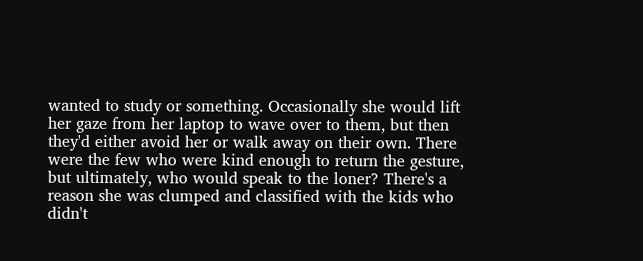wanted to study or something. Occasionally she would lift her gaze from her laptop to wave over to them, but then they'd either avoid her or walk away on their own. There were the few who were kind enough to return the gesture, but ultimately, who would speak to the loner? There's a reason she was clumped and classified with the kids who didn't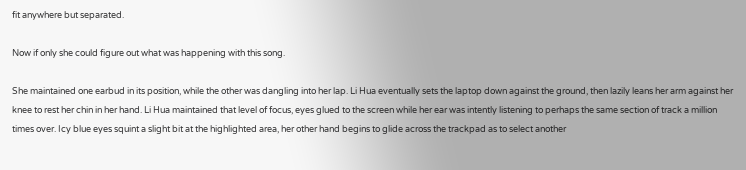fit anywhere but separated.

Now if only she could figure out what was happening with this song.

She maintained one earbud in its position, while the other was dangling into her lap. Li Hua eventually sets the laptop down against the ground, then lazily leans her arm against her knee to rest her chin in her hand. Li Hua maintained that level of focus, eyes glued to the screen while her ear was intently listening to perhaps the same section of track a million times over. Icy blue eyes squint a slight bit at the highlighted area, her other hand begins to glide across the trackpad as to select another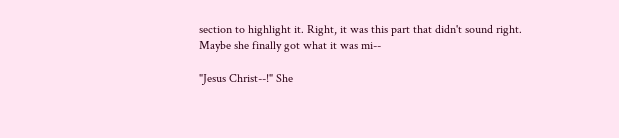section to highlight it. Right, it was this part that didn't sound right. Maybe she finally got what it was mi--

"Jesus Christ--!" She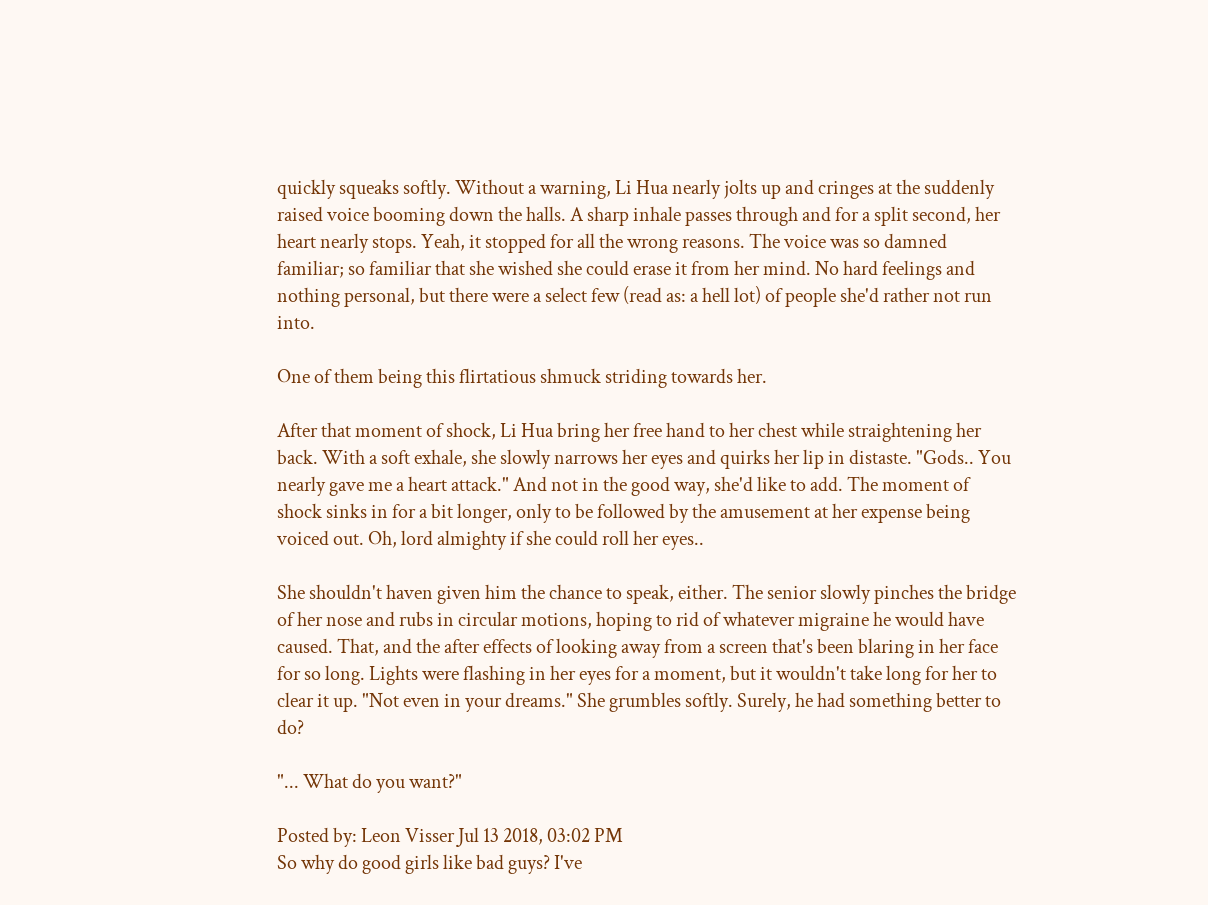quickly squeaks softly. Without a warning, Li Hua nearly jolts up and cringes at the suddenly raised voice booming down the halls. A sharp inhale passes through and for a split second, her heart nearly stops. Yeah, it stopped for all the wrong reasons. The voice was so damned familiar; so familiar that she wished she could erase it from her mind. No hard feelings and nothing personal, but there were a select few (read as: a hell lot) of people she'd rather not run into.

One of them being this flirtatious shmuck striding towards her.

After that moment of shock, Li Hua bring her free hand to her chest while straightening her back. With a soft exhale, she slowly narrows her eyes and quirks her lip in distaste. "Gods.. You nearly gave me a heart attack." And not in the good way, she'd like to add. The moment of shock sinks in for a bit longer, only to be followed by the amusement at her expense being voiced out. Oh, lord almighty if she could roll her eyes..

She shouldn't haven given him the chance to speak, either. The senior slowly pinches the bridge of her nose and rubs in circular motions, hoping to rid of whatever migraine he would have caused. That, and the after effects of looking away from a screen that's been blaring in her face for so long. Lights were flashing in her eyes for a moment, but it wouldn't take long for her to clear it up. "Not even in your dreams." She grumbles softly. Surely, he had something better to do?

"... What do you want?"

Posted by: Leon Visser Jul 13 2018, 03:02 PM
So why do good girls like bad guys? I've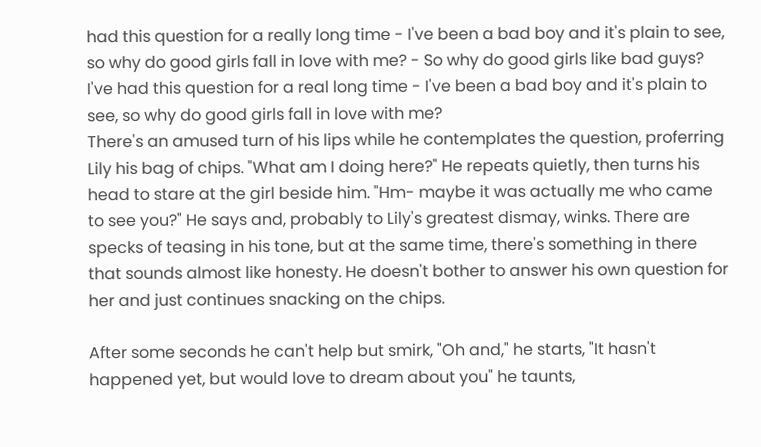had this question for a really long time - I've been a bad boy and it's plain to see, so why do good girls fall in love with me? - So why do good girls like bad guys? I've had this question for a real long time - I've been a bad boy and it's plain to see, so why do good girls fall in love with me?
There's an amused turn of his lips while he contemplates the question, proferring Lily his bag of chips. "What am I doing here?" He repeats quietly, then turns his head to stare at the girl beside him. "Hm- maybe it was actually me who came to see you?" He says and, probably to Lily's greatest dismay, winks. There are specks of teasing in his tone, but at the same time, there's something in there that sounds almost like honesty. He doesn't bother to answer his own question for her and just continues snacking on the chips.

After some seconds he can't help but smirk, "Oh and," he starts, "It hasn't happened yet, but would love to dream about you" he taunts,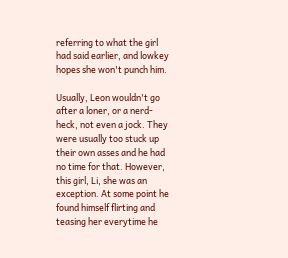referring to what the girl had said earlier, and lowkey hopes she won't punch him.

Usually, Leon wouldn't go after a loner, or a nerd- heck, not even a jock. They were usually too stuck up their own asses and he had no time for that. However, this girl, Li, she was an exception. At some point he found himself flirting and teasing her everytime he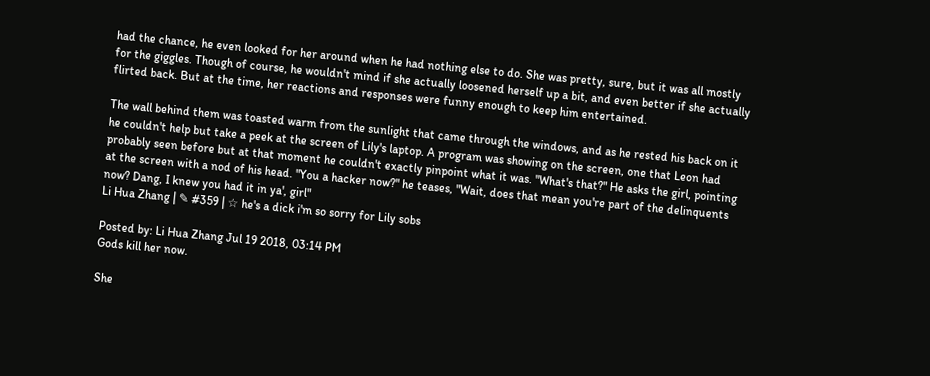had the chance, he even looked for her around when he had nothing else to do. She was pretty, sure, but it was all mostly for the giggles. Though of course, he wouldn't mind if she actually loosened herself up a bit, and even better if she actually flirted back. But at the time, her reactions and responses were funny enough to keep him entertained.

The wall behind them was toasted warm from the sunlight that came through the windows, and as he rested his back on it he couldn't help but take a peek at the screen of Lily's laptop. A program was showing on the screen, one that Leon had probably seen before but at that moment he couldn't exactly pinpoint what it was. "What's that?" He asks the girl, pointing at the screen with a nod of his head. "You a hacker now?" he teases, "Wait, does that mean you're part of the delinquents now? Dang, I knew you had it in ya', girl"
Li Hua Zhang | ✎ #359 | ☆ he's a dick i'm so sorry for Lily sobs

Posted by: Li Hua Zhang Jul 19 2018, 03:14 PM
Gods kill her now.

She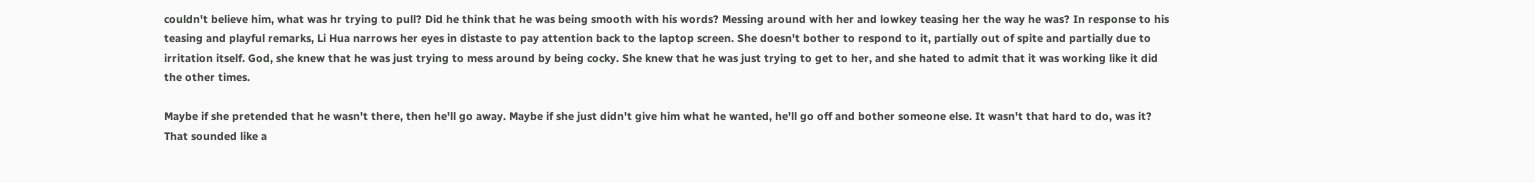couldn't believe him, what was hr trying to pull? Did he think that he was being smooth with his words? Messing around with her and lowkey teasing her the way he was? In response to his teasing and playful remarks, Li Hua narrows her eyes in distaste to pay attention back to the laptop screen. She doesn't bother to respond to it, partially out of spite and partially due to irritation itself. God, she knew that he was just trying to mess around by being cocky. She knew that he was just trying to get to her, and she hated to admit that it was working like it did the other times.

Maybe if she pretended that he wasn't there, then he'll go away. Maybe if she just didn't give him what he wanted, he'll go off and bother someone else. It wasn't that hard to do, was it? That sounded like a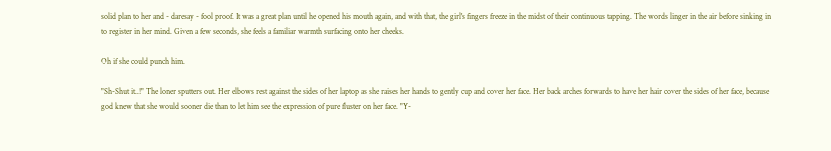solid plan to her and - daresay - fool proof. It was a great plan until he opened his mouth again, and with that, the girl's fingers freeze in the midst of their continuous tapping. The words linger in the air before sinking in to register in her mind. Given a few seconds, she feels a familiar warmth surfacing onto her cheeks.

Oh if she could punch him.

"Sh-Shut it..!" The loner sputters out. Her elbows rest against the sides of her laptop as she raises her hands to gently cup and cover her face. Her back arches forwards to have her hair cover the sides of her face, because god knew that she would sooner die than to let him see the expression of pure fluster on her face. "Y-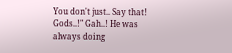You don't just.. Say that! Gods..!" Gah..! He was always doing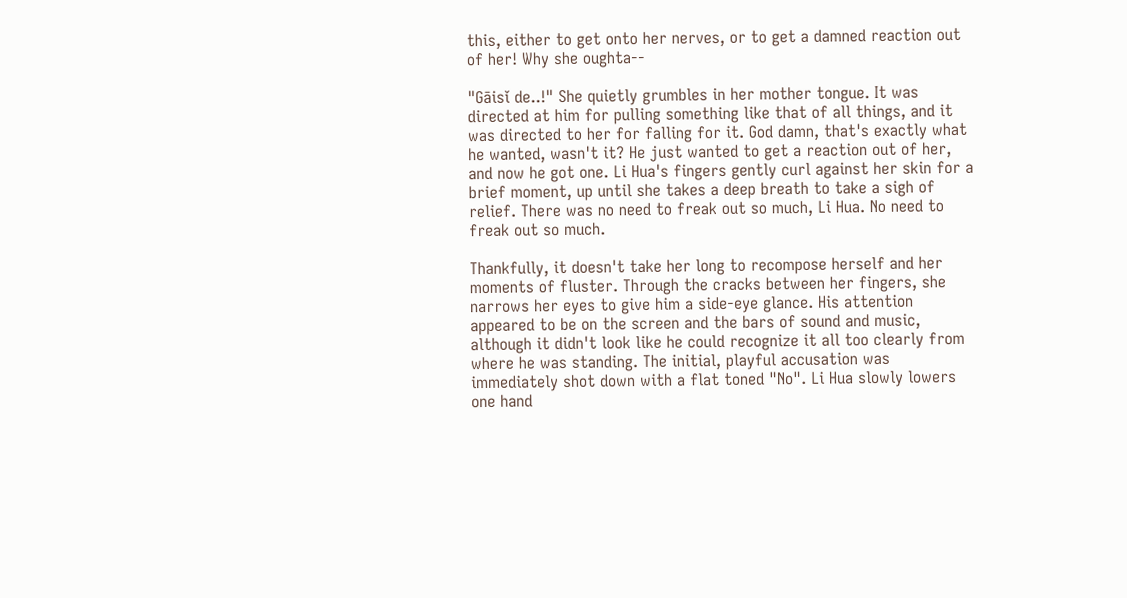this, either to get onto her nerves, or to get a damned reaction out of her! Why she oughta--

"Gāisǐ de..!" She quietly grumbles in her mother tongue. It was directed at him for pulling something like that of all things, and it was directed to her for falling for it. God damn, that's exactly what he wanted, wasn't it? He just wanted to get a reaction out of her, and now he got one. Li Hua's fingers gently curl against her skin for a brief moment, up until she takes a deep breath to take a sigh of relief. There was no need to freak out so much, Li Hua. No need to freak out so much.

Thankfully, it doesn't take her long to recompose herself and her moments of fluster. Through the cracks between her fingers, she narrows her eyes to give him a side-eye glance. His attention appeared to be on the screen and the bars of sound and music, although it didn't look like he could recognize it all too clearly from where he was standing. The initial, playful accusation was immediately shot down with a flat toned "No". Li Hua slowly lowers one hand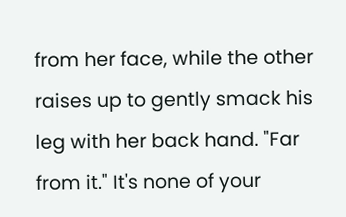from her face, while the other raises up to gently smack his leg with her back hand. "Far from it." It's none of your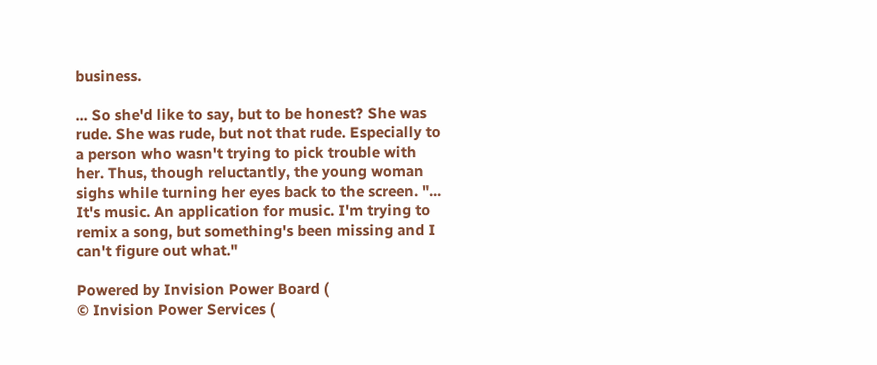business.

... So she'd like to say, but to be honest? She was rude. She was rude, but not that rude. Especially to a person who wasn't trying to pick trouble with her. Thus, though reluctantly, the young woman sighs while turning her eyes back to the screen. "... It's music. An application for music. I'm trying to remix a song, but something's been missing and I can't figure out what."

Powered by Invision Power Board (
© Invision Power Services (